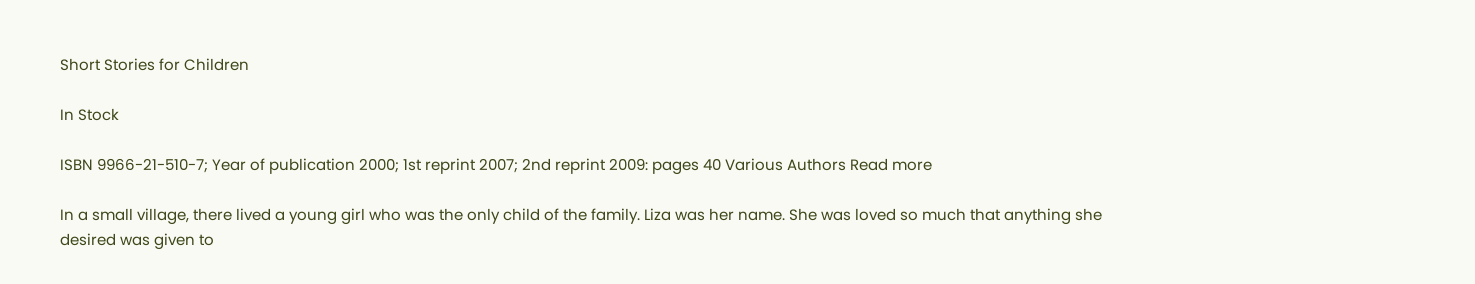Short Stories for Children

In Stock

ISBN 9966-21-510-7; Year of publication 2000; 1st reprint 2007; 2nd reprint 2009: pages 40 Various Authors Read more

In a small village, there lived a young girl who was the only child of the family. Liza was her name. She was loved so much that anything she desired was given to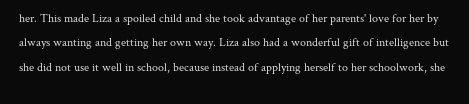her. This made Liza a spoiled child and she took advantage of her parents' love for her by always wanting and getting her own way. Liza also had a wonderful gift of intelligence but she did not use it well in school, because instead of applying herself to her schoolwork, she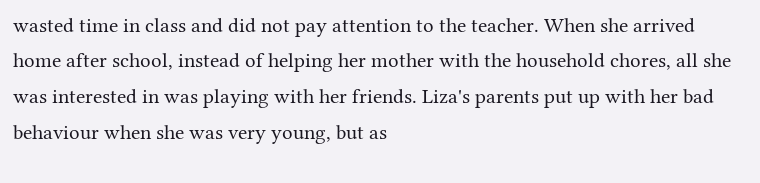wasted time in class and did not pay attention to the teacher. When she arrived home after school, instead of helping her mother with the household chores, all she was interested in was playing with her friends. Liza's parents put up with her bad behaviour when she was very young, but as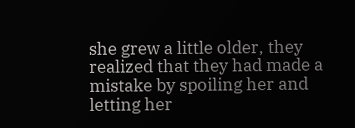she grew a little older, they realized that they had made a mistake by spoiling her and letting her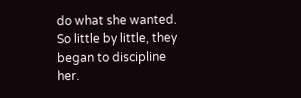do what she wanted. So little by little, they began to discipline her.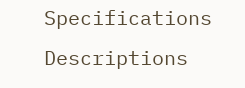Specifications Descriptions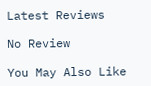Latest Reviews

No Review

You May Also Like